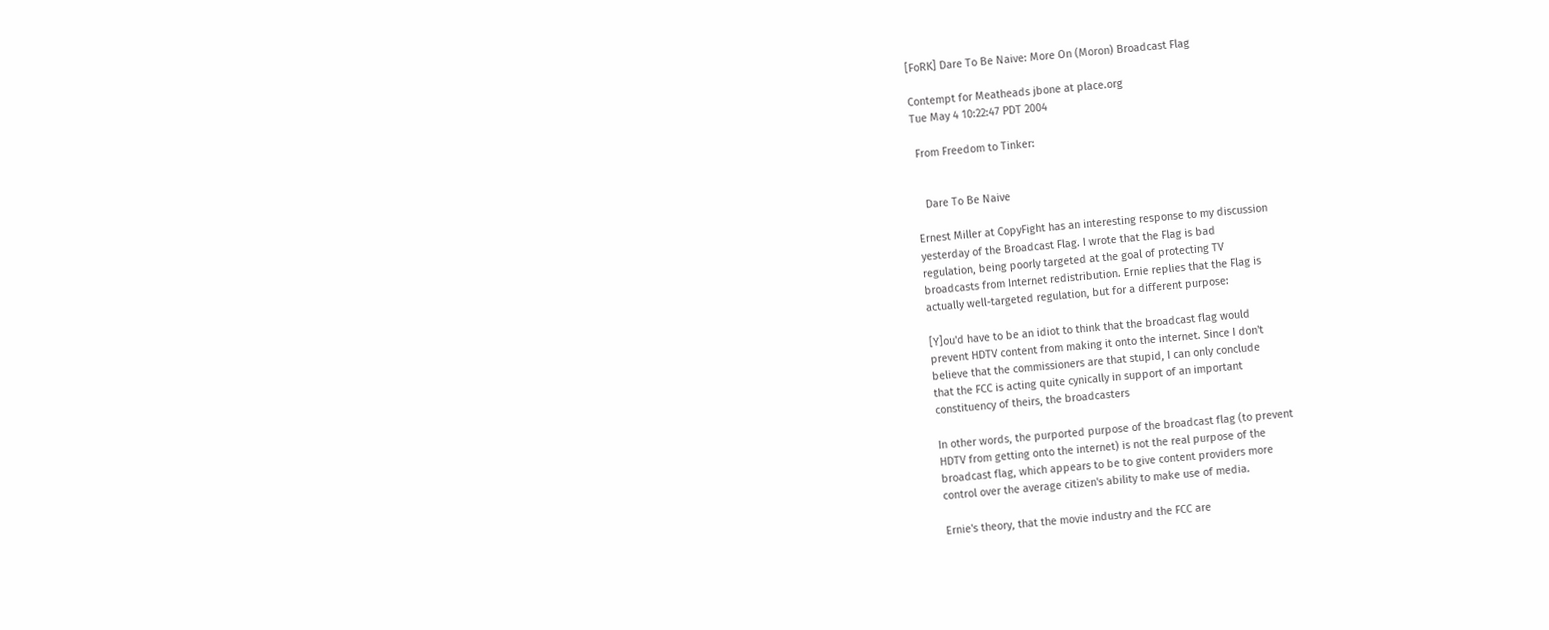[FoRK] Dare To Be Naive: More On (Moron) Broadcast Flag

Contempt for Meatheads jbone at place.org
Tue May 4 10:22:47 PDT 2004

 From Freedom to Tinker:


   Dare To Be Naive

Ernest Miller at CopyFight has an interesting response to my discussion
yesterday of the Broadcast Flag. I wrote that the Flag is bad
regulation, being poorly targeted at the goal of protecting TV
broadcasts from Internet redistribution. Ernie replies that the Flag is
actually well-targeted regulation, but for a different purpose:

[Y]ou'd have to be an idiot to think that the broadcast flag would
prevent HDTV content from making it onto the internet. Since I don't
believe that the commissioners are that stupid, I can only conclude
that the FCC is acting quite cynically in support of an important
constituency of theirs, the broadcasters

In other words, the purported purpose of the broadcast flag (to prevent
HDTV from getting onto the internet) is not the real purpose of the
broadcast flag, which appears to be to give content providers more
control over the average citizen's ability to make use of media.

Ernie's theory, that the movie industry and the FCC are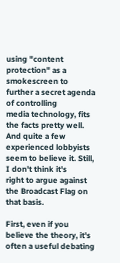using "content
protection" as a smokescreen to further a secret agenda of controlling
media technology, fits the facts pretty well. And quite a few
experienced lobbyists seem to believe it. Still, I don't think it's
right to argue against the Broadcast Flag on that basis.

First, even if you believe the theory, it's often a useful debating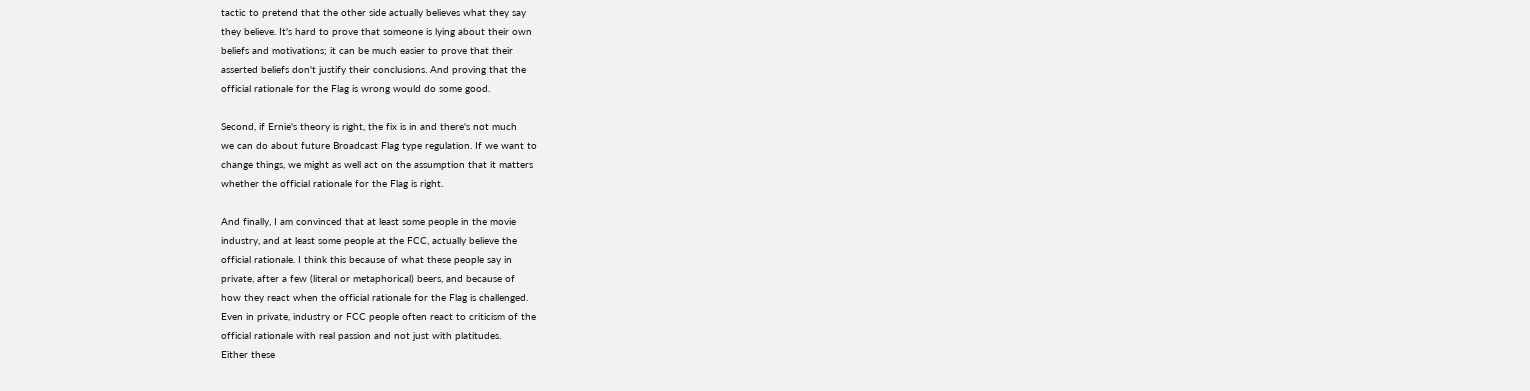tactic to pretend that the other side actually believes what they say
they believe. It's hard to prove that someone is lying about their own
beliefs and motivations; it can be much easier to prove that their
asserted beliefs don't justify their conclusions. And proving that the
official rationale for the Flag is wrong would do some good.

Second, if Ernie's theory is right, the fix is in and there's not much
we can do about future Broadcast Flag type regulation. If we want to
change things, we might as well act on the assumption that it matters
whether the official rationale for the Flag is right.

And finally, I am convinced that at least some people in the movie
industry, and at least some people at the FCC, actually believe the
official rationale. I think this because of what these people say in
private, after a few (literal or metaphorical) beers, and because of
how they react when the official rationale for the Flag is challenged.
Even in private, industry or FCC people often react to criticism of the
official rationale with real passion and not just with platitudes.
Either these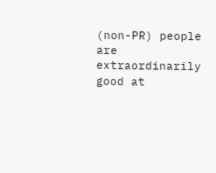(non-PR) people are extraordinarily good at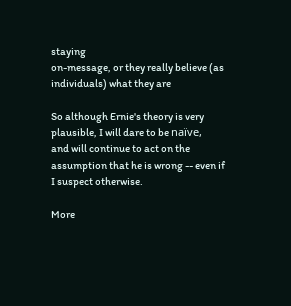staying
on-message, or they really believe (as individuals) what they are

So although Ernie's theory is very plausible, I will dare to be naïve,
and will continue to act on the assumption that he is wrong -- even if
I suspect otherwise.

More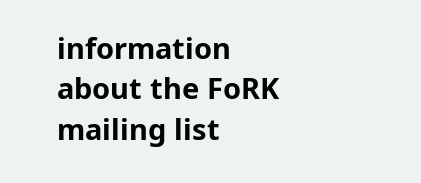information about the FoRK mailing list